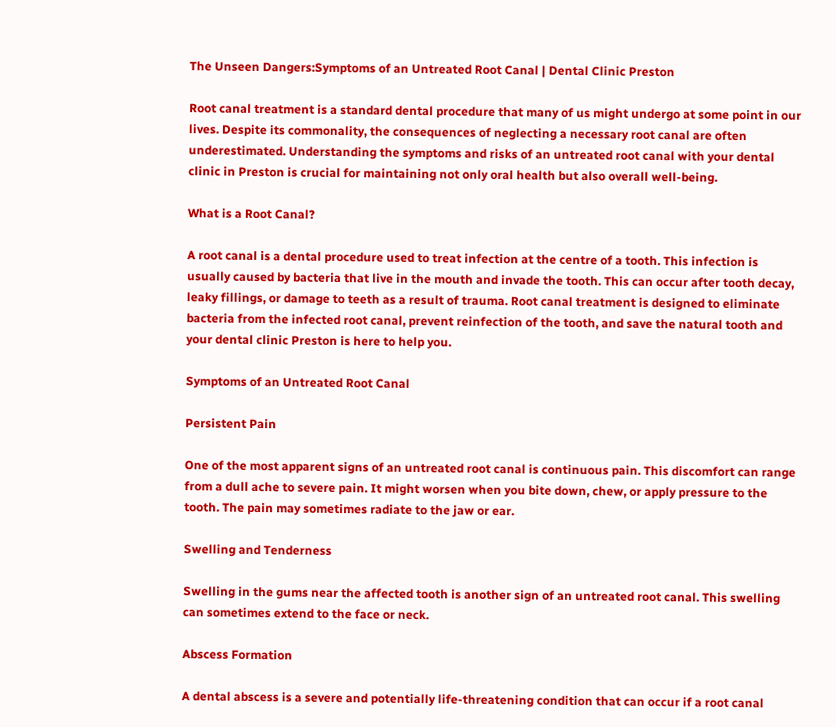The Unseen Dangers:Symptoms of an Untreated Root Canal | Dental Clinic Preston

Root canal treatment is a standard dental procedure that many of us might undergo at some point in our lives. Despite its commonality, the consequences of neglecting a necessary root canal are often underestimated. Understanding the symptoms and risks of an untreated root canal with your dental clinic in Preston is crucial for maintaining not only oral health but also overall well-being.

What is a Root Canal?

A root canal is a dental procedure used to treat infection at the centre of a tooth. This infection is usually caused by bacteria that live in the mouth and invade the tooth. This can occur after tooth decay, leaky fillings, or damage to teeth as a result of trauma. Root canal treatment is designed to eliminate bacteria from the infected root canal, prevent reinfection of the tooth, and save the natural tooth and your dental clinic Preston is here to help you.

Symptoms of an Untreated Root Canal

Persistent Pain

One of the most apparent signs of an untreated root canal is continuous pain. This discomfort can range from a dull ache to severe pain. It might worsen when you bite down, chew, or apply pressure to the tooth. The pain may sometimes radiate to the jaw or ear.

Swelling and Tenderness

Swelling in the gums near the affected tooth is another sign of an untreated root canal. This swelling can sometimes extend to the face or neck.

Abscess Formation

A dental abscess is a severe and potentially life-threatening condition that can occur if a root canal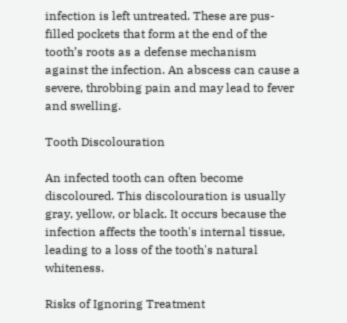infection is left untreated. These are pus-filled pockets that form at the end of the tooth’s roots as a defense mechanism against the infection. An abscess can cause a severe, throbbing pain and may lead to fever and swelling.

Tooth Discolouration

An infected tooth can often become discoloured. This discolouration is usually gray, yellow, or black. It occurs because the infection affects the tooth's internal tissue, leading to a loss of the tooth's natural whiteness.

Risks of Ignoring Treatment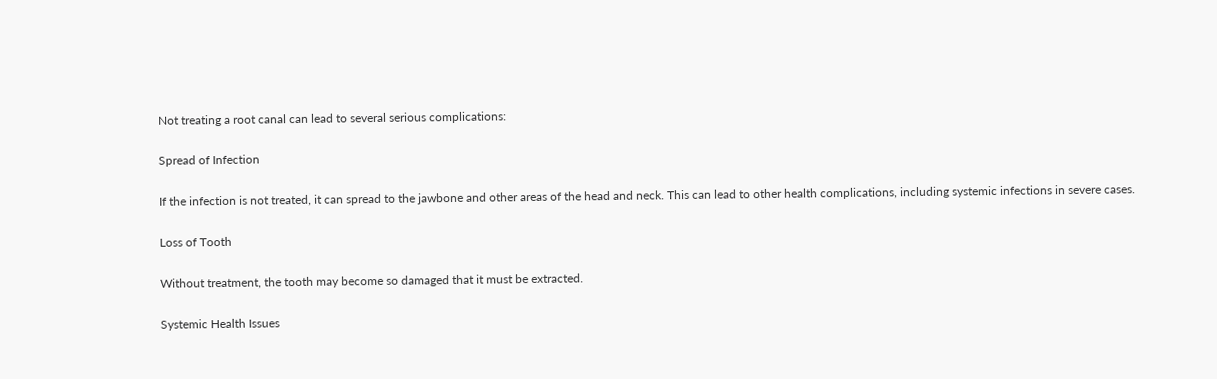Not treating a root canal can lead to several serious complications:

Spread of Infection

If the infection is not treated, it can spread to the jawbone and other areas of the head and neck. This can lead to other health complications, including systemic infections in severe cases.

Loss of Tooth

Without treatment, the tooth may become so damaged that it must be extracted.

Systemic Health Issues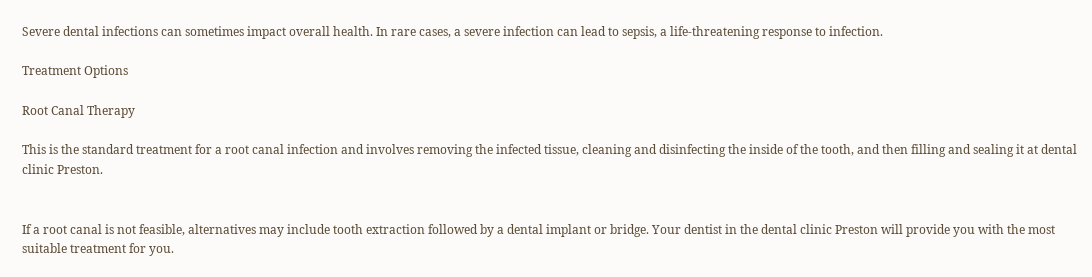Severe dental infections can sometimes impact overall health. In rare cases, a severe infection can lead to sepsis, a life-threatening response to infection.

Treatment Options

Root Canal Therapy

This is the standard treatment for a root canal infection and involves removing the infected tissue, cleaning and disinfecting the inside of the tooth, and then filling and sealing it at dental clinic Preston.


If a root canal is not feasible, alternatives may include tooth extraction followed by a dental implant or bridge. Your dentist in the dental clinic Preston will provide you with the most suitable treatment for you.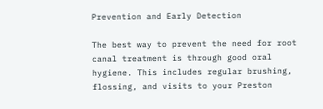Prevention and Early Detection

The best way to prevent the need for root canal treatment is through good oral hygiene. This includes regular brushing, flossing, and visits to your Preston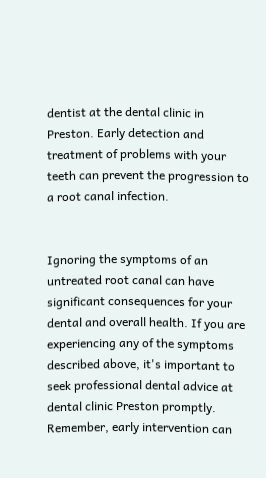dentist at the dental clinic in Preston. Early detection and treatment of problems with your teeth can prevent the progression to a root canal infection.


Ignoring the symptoms of an untreated root canal can have significant consequences for your dental and overall health. If you are experiencing any of the symptoms described above, it's important to seek professional dental advice at dental clinic Preston promptly. Remember, early intervention can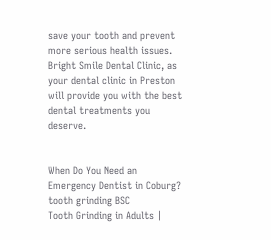save your tooth and prevent more serious health issues. Bright Smile Dental Clinic, as your dental clinic in Preston will provide you with the best dental treatments you deserve.


When Do You Need an Emergency Dentist in Coburg?
tooth grinding BSC
Tooth Grinding in Adults |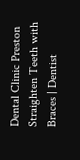Dental Clinic Preston
Straighten Teeth with Braces | Dentist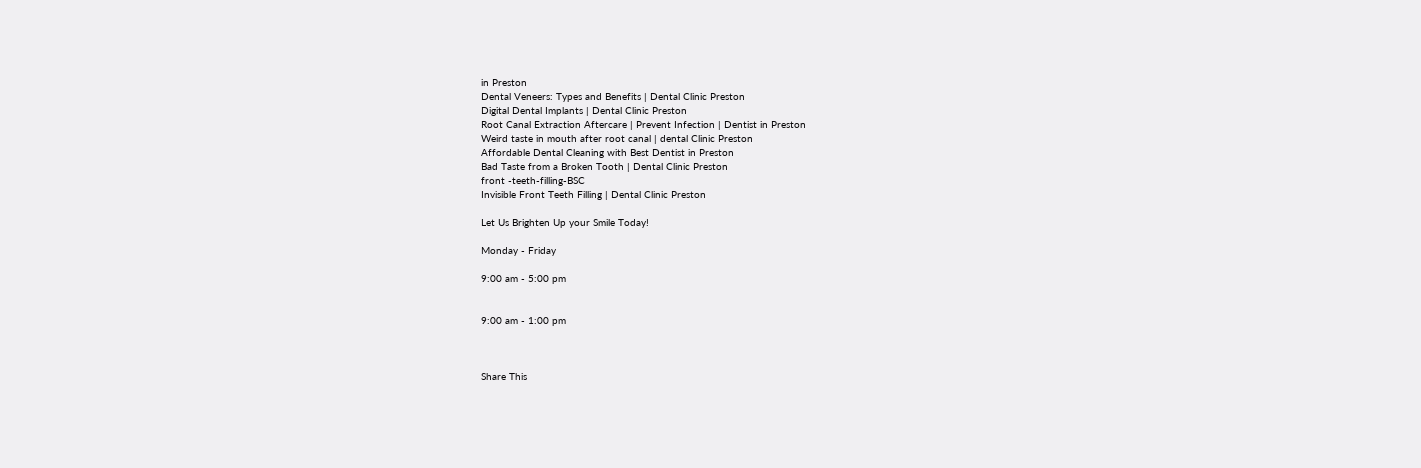in Preston
Dental Veneers: Types and Benefits | Dental Clinic Preston
Digital Dental Implants | Dental Clinic Preston
Root Canal Extraction Aftercare | Prevent Infection | Dentist in Preston
Weird taste in mouth after root canal | dental Clinic Preston
Affordable Dental Cleaning with Best Dentist in Preston
Bad Taste from a Broken Tooth | Dental Clinic Preston
front -teeth-filling-BSC
Invisible Front Teeth Filling | Dental Clinic Preston

Let Us Brighten Up your Smile Today!

Monday - Friday

9:00 am - 5:00 pm


9:00 am - 1:00 pm



Share This